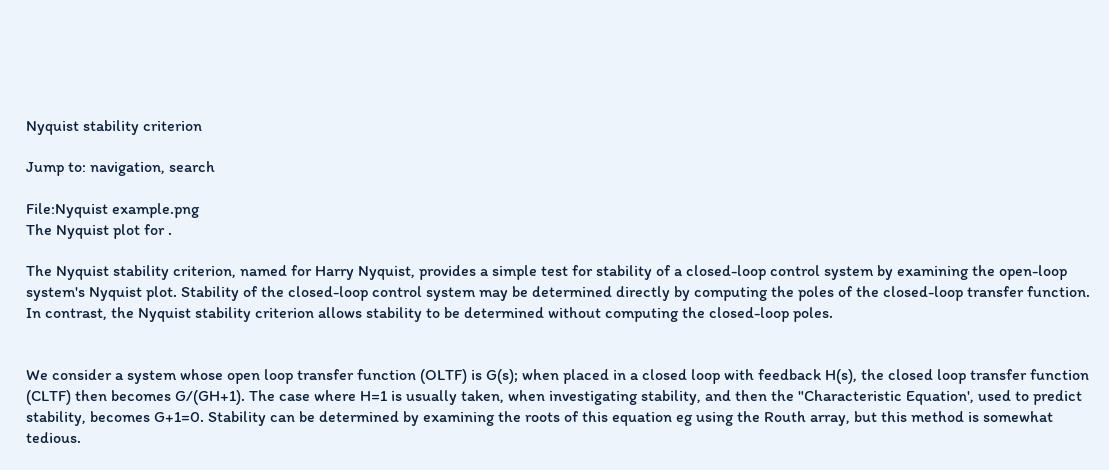Nyquist stability criterion

Jump to: navigation, search

File:Nyquist example.png
The Nyquist plot for .

The Nyquist stability criterion, named for Harry Nyquist, provides a simple test for stability of a closed-loop control system by examining the open-loop system's Nyquist plot. Stability of the closed-loop control system may be determined directly by computing the poles of the closed-loop transfer function. In contrast, the Nyquist stability criterion allows stability to be determined without computing the closed-loop poles.


We consider a system whose open loop transfer function (OLTF) is G(s); when placed in a closed loop with feedback H(s), the closed loop transfer function (CLTF) then becomes G/(GH+1). The case where H=1 is usually taken, when investigating stability, and then the "Characteristic Equation', used to predict stability, becomes G+1=0. Stability can be determined by examining the roots of this equation eg using the Routh array, but this method is somewhat tedious.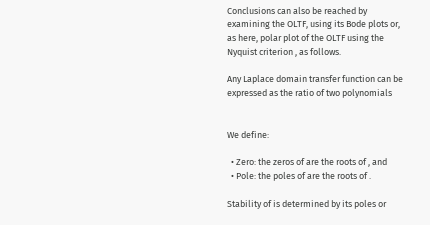Conclusions can also be reached by examining the OLTF, using its Bode plots or, as here, polar plot of the OLTF using the Nyquist criterion , as follows.

Any Laplace domain transfer function can be expressed as the ratio of two polynomials


We define:

  • Zero: the zeros of are the roots of , and
  • Pole: the poles of are the roots of .

Stability of is determined by its poles or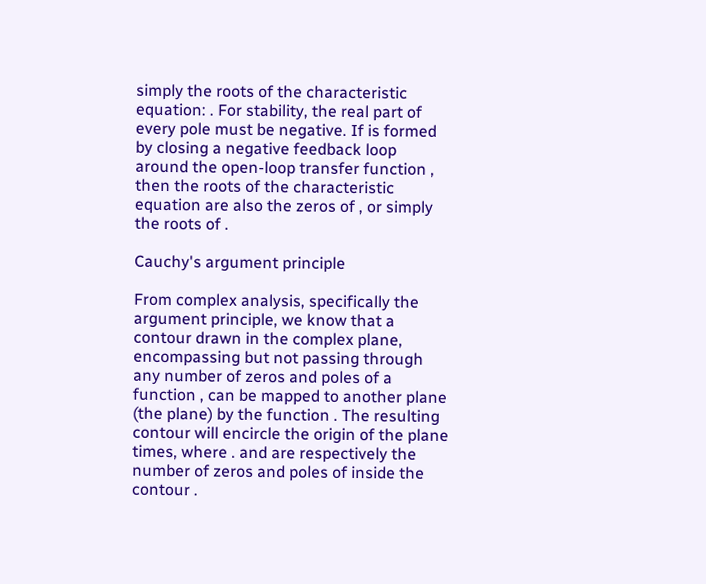simply the roots of the characteristic equation: . For stability, the real part of every pole must be negative. If is formed by closing a negative feedback loop around the open-loop transfer function , then the roots of the characteristic equation are also the zeros of , or simply the roots of .

Cauchy's argument principle

From complex analysis, specifically the argument principle, we know that a contour drawn in the complex plane, encompassing but not passing through any number of zeros and poles of a function , can be mapped to another plane (the plane) by the function . The resulting contour will encircle the origin of the plane times, where . and are respectively the number of zeros and poles of inside the contour .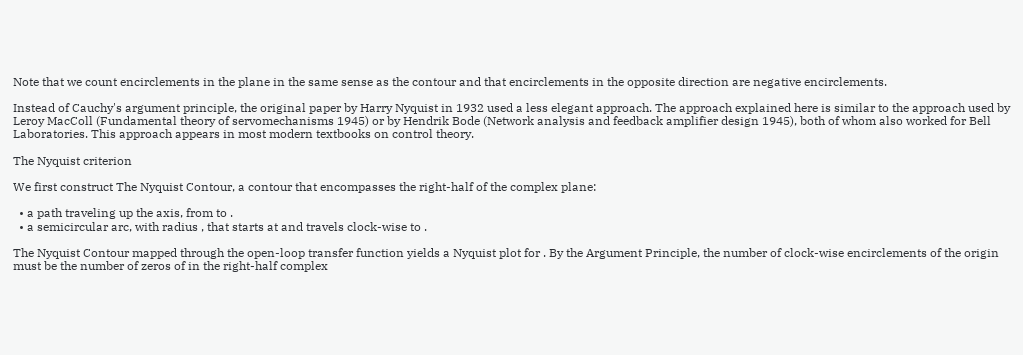Note that we count encirclements in the plane in the same sense as the contour and that encirclements in the opposite direction are negative encirclements.

Instead of Cauchy's argument principle, the original paper by Harry Nyquist in 1932 used a less elegant approach. The approach explained here is similar to the approach used by Leroy MacColl (Fundamental theory of servomechanisms 1945) or by Hendrik Bode (Network analysis and feedback amplifier design 1945), both of whom also worked for Bell Laboratories. This approach appears in most modern textbooks on control theory.

The Nyquist criterion

We first construct The Nyquist Contour, a contour that encompasses the right-half of the complex plane:

  • a path traveling up the axis, from to .
  • a semicircular arc, with radius , that starts at and travels clock-wise to .

The Nyquist Contour mapped through the open-loop transfer function yields a Nyquist plot for . By the Argument Principle, the number of clock-wise encirclements of the origin must be the number of zeros of in the right-half complex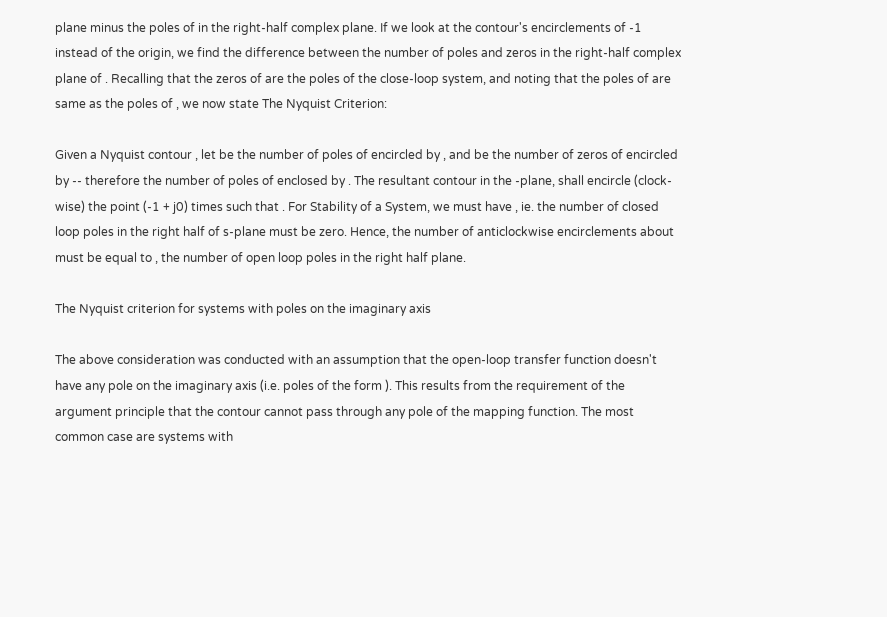plane minus the poles of in the right-half complex plane. If we look at the contour's encirclements of -1 instead of the origin, we find the difference between the number of poles and zeros in the right-half complex plane of . Recalling that the zeros of are the poles of the close-loop system, and noting that the poles of are same as the poles of , we now state The Nyquist Criterion:

Given a Nyquist contour , let be the number of poles of encircled by , and be the number of zeros of encircled by -- therefore the number of poles of enclosed by . The resultant contour in the -plane, shall encircle (clock-wise) the point (-1 + j0) times such that . For Stability of a System, we must have , ie. the number of closed loop poles in the right half of s-plane must be zero. Hence, the number of anticlockwise encirclements about must be equal to , the number of open loop poles in the right half plane.

The Nyquist criterion for systems with poles on the imaginary axis

The above consideration was conducted with an assumption that the open-loop transfer function doesn't have any pole on the imaginary axis (i.e. poles of the form ). This results from the requirement of the argument principle that the contour cannot pass through any pole of the mapping function. The most common case are systems with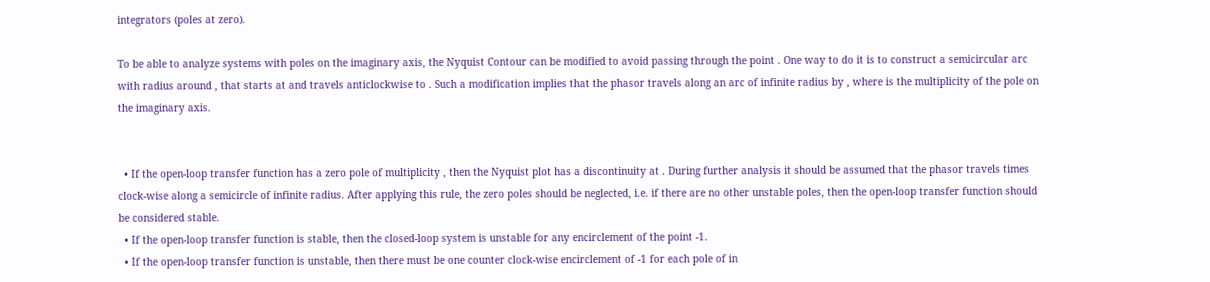integrators (poles at zero).

To be able to analyze systems with poles on the imaginary axis, the Nyquist Contour can be modified to avoid passing through the point . One way to do it is to construct a semicircular arc with radius around , that starts at and travels anticlockwise to . Such a modification implies that the phasor travels along an arc of infinite radius by , where is the multiplicity of the pole on the imaginary axis.


  • If the open-loop transfer function has a zero pole of multiplicity , then the Nyquist plot has a discontinuity at . During further analysis it should be assumed that the phasor travels times clock-wise along a semicircle of infinite radius. After applying this rule, the zero poles should be neglected, i.e. if there are no other unstable poles, then the open-loop transfer function should be considered stable.
  • If the open-loop transfer function is stable, then the closed-loop system is unstable for any encirclement of the point -1.
  • If the open-loop transfer function is unstable, then there must be one counter clock-wise encirclement of -1 for each pole of in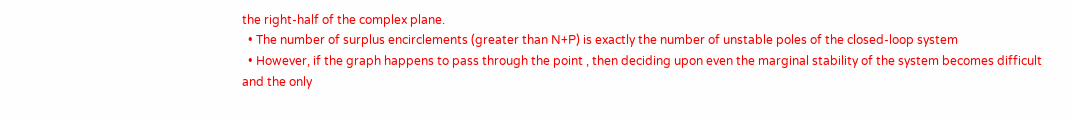the right-half of the complex plane.
  • The number of surplus encirclements (greater than N+P) is exactly the number of unstable poles of the closed-loop system
  • However, if the graph happens to pass through the point , then deciding upon even the marginal stability of the system becomes difficult and the only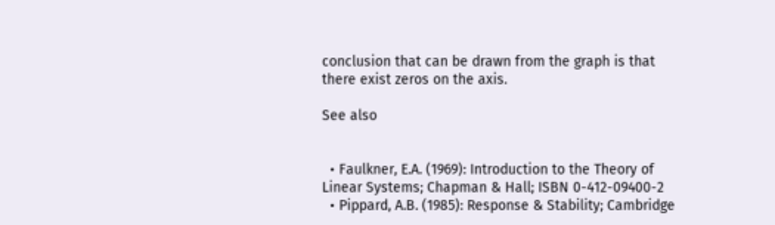conclusion that can be drawn from the graph is that there exist zeros on the axis.

See also


  • Faulkner, E.A. (1969): Introduction to the Theory of Linear Systems; Chapman & Hall; ISBN 0-412-09400-2
  • Pippard, A.B. (1985): Response & Stability; Cambridge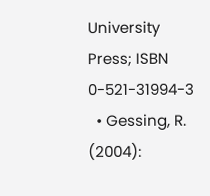University Press; ISBN 0-521-31994-3
  • Gessing, R. (2004):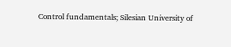Control fundamentals; Silesian University of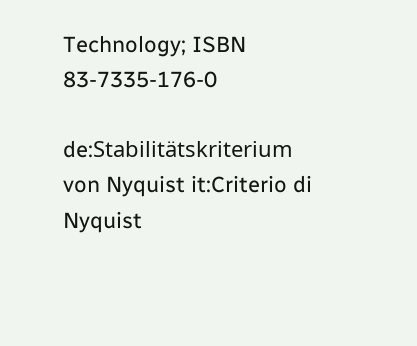Technology; ISBN 83-7335-176-0

de:Stabilitätskriterium von Nyquist it:Criterio di Nyquist